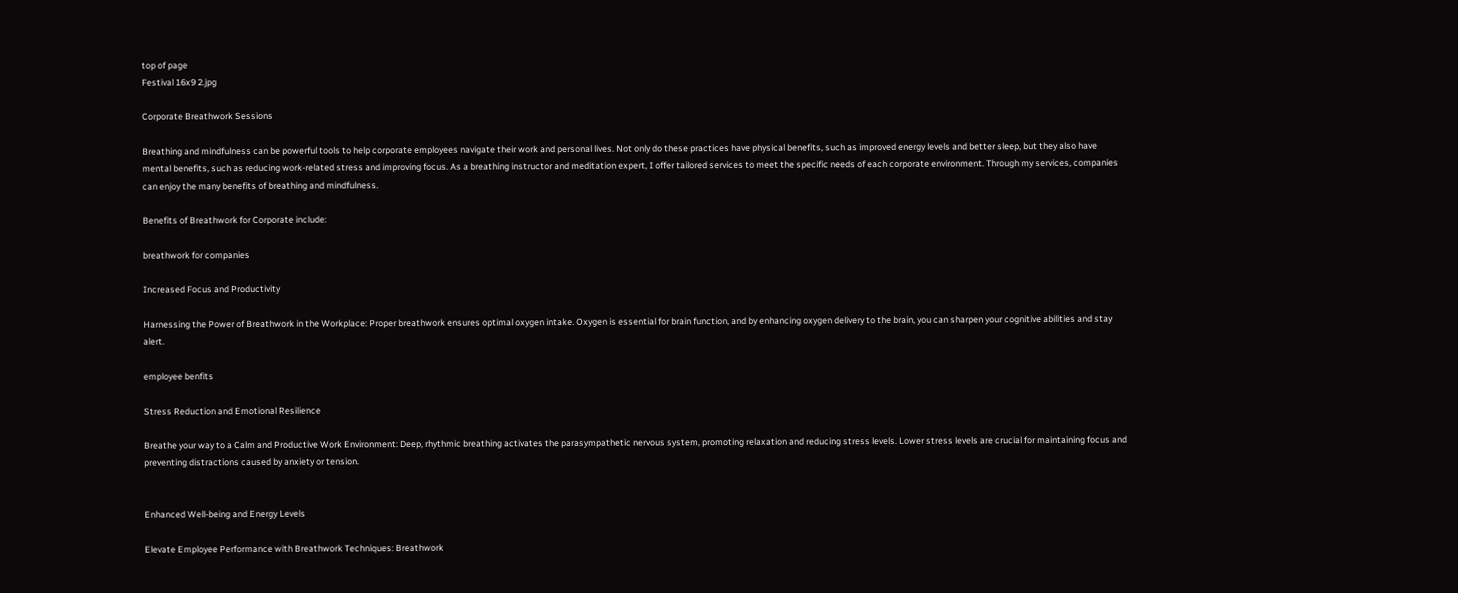top of page
Festival 16x9 2.jpg

Corporate Breathwork Sessions

Breathing and mindfulness can be powerful tools to help corporate employees navigate their work and personal lives. Not only do these practices have physical benefits, such as improved energy levels and better sleep, but they also have mental benefits, such as reducing work-related stress and improving focus. As a breathing instructor and meditation expert, I offer tailored services to meet the specific needs of each corporate environment. Through my services, companies can enjoy the many benefits of breathing and mindfulness.

Benefits of Breathwork for Corporate include:

breathwork for companies

Increased Focus and Productivity

Harnessing the Power of Breathwork in the Workplace: Proper breathwork ensures optimal oxygen intake. Oxygen is essential for brain function, and by enhancing oxygen delivery to the brain, you can sharpen your cognitive abilities and stay alert.

employee benfits

Stress Reduction and Emotional Resilience

Breathe your way to a Calm and Productive Work Environment: Deep, rhythmic breathing activates the parasympathetic nervous system, promoting relaxation and reducing stress levels. Lower stress levels are crucial for maintaining focus and preventing distractions caused by anxiety or tension.


Enhanced Well-being and Energy Levels

Elevate Employee Performance with Breathwork Techniques: Breathwork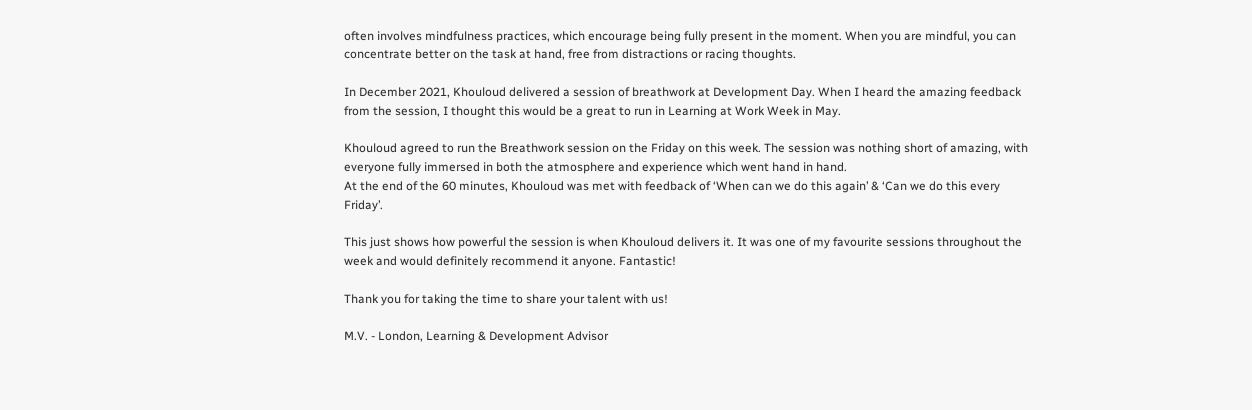often involves mindfulness practices, which encourage being fully present in the moment. When you are mindful, you can concentrate better on the task at hand, free from distractions or racing thoughts.

In December 2021, Khouloud delivered a session of breathwork at Development Day. When I heard the amazing feedback from the session, I thought this would be a great to run in Learning at Work Week in May.

Khouloud agreed to run the Breathwork session on the Friday on this week. The session was nothing short of amazing, with everyone fully immersed in both the atmosphere and experience which went hand in hand.
At the end of the 60 minutes, Khouloud was met with feedback of ‘When can we do this again’ & ‘Can we do this every Friday’.

This just shows how powerful the session is when Khouloud delivers it. It was one of my favourite sessions throughout the week and would definitely recommend it anyone. Fantastic!

Thank you for taking the time to share your talent with us!

M.V. - London, Learning & Development Advisor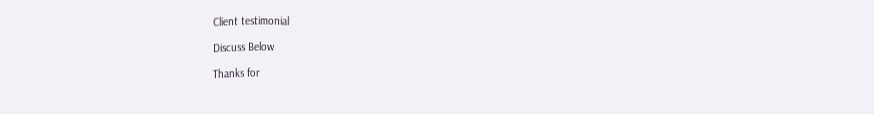Client testimonial

Discuss Below

Thanks for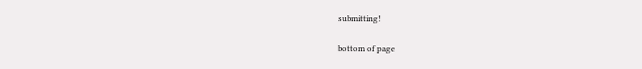submitting!

bottom of page